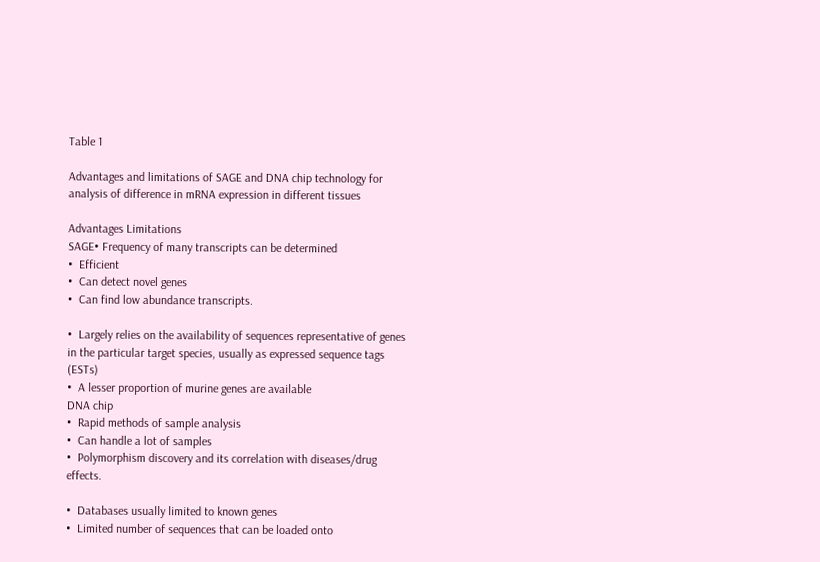Table 1

Advantages and limitations of SAGE and DNA chip technology for analysis of difference in mRNA expression in different tissues

Advantages Limitations
SAGE• Frequency of many transcripts can be determined
•  Efficient
•  Can detect novel genes
•  Can find low abundance transcripts.

•  Largely relies on the availability of sequences representative of genes in the particular target species, usually as expressed sequence tags (ESTs)
•  A lesser proportion of murine genes are available
DNA chip
•  Rapid methods of sample analysis
•  Can handle a lot of samples
•  Polymorphism discovery and its correlation with diseases/drug effects.

•  Databases usually limited to known genes
•  Limited number of sequences that can be loaded onto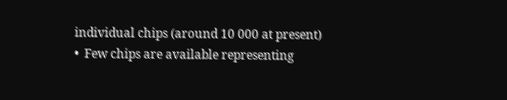individual chips (around 10 000 at present)
•  Few chips are available representing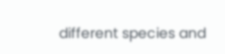different species and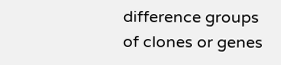difference groups of clones or genes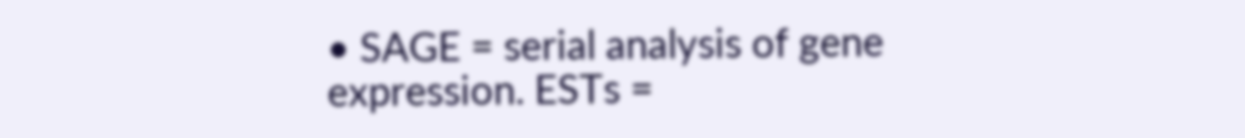• SAGE = serial analysis of gene expression. ESTs =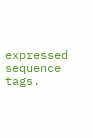expressed sequence tags.